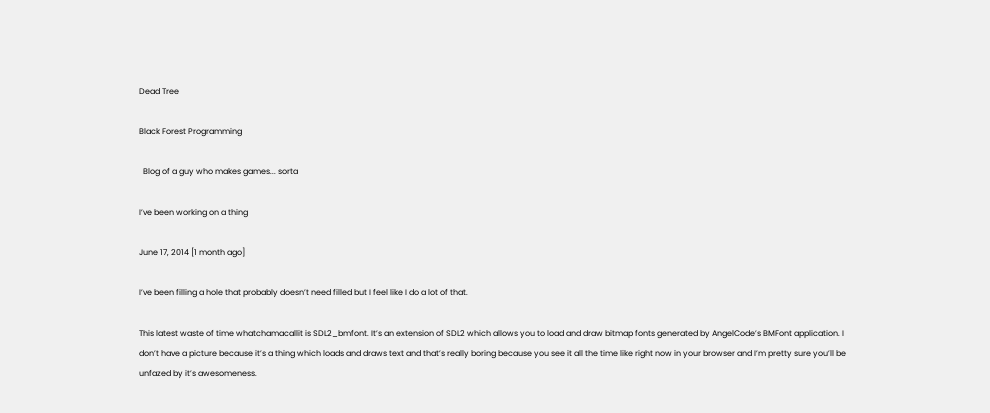Dead Tree

Black Forest Programming

  Blog of a guy who makes games... sorta

I’ve been working on a thing

June 17, 2014 [1 month ago]

I’ve been filling a hole that probably doesn’t need filled but I feel like I do a lot of that.

This latest waste of time whatchamacallit is SDL2_bmfont. It’s an extension of SDL2 which allows you to load and draw bitmap fonts generated by AngelCode’s BMFont application. I don’t have a picture because it’s a thing which loads and draws text and that’s really boring because you see it all the time like right now in your browser and I’m pretty sure you’ll be unfazed by it’s awesomeness.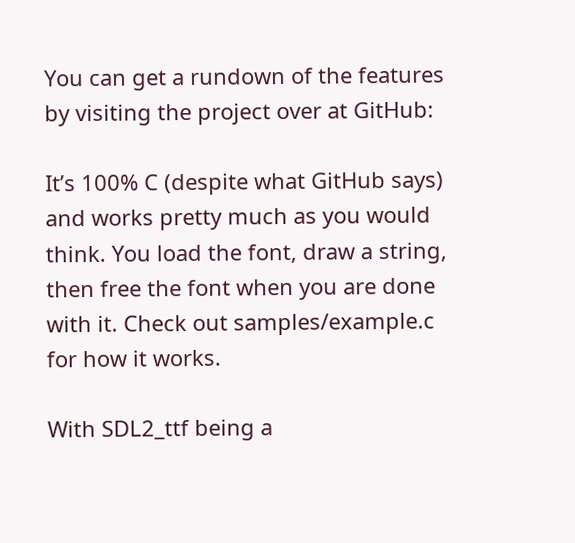You can get a rundown of the features by visiting the project over at GitHub:

It’s 100% C (despite what GitHub says) and works pretty much as you would think. You load the font, draw a string, then free the font when you are done with it. Check out samples/example.c for how it works.

With SDL2_ttf being a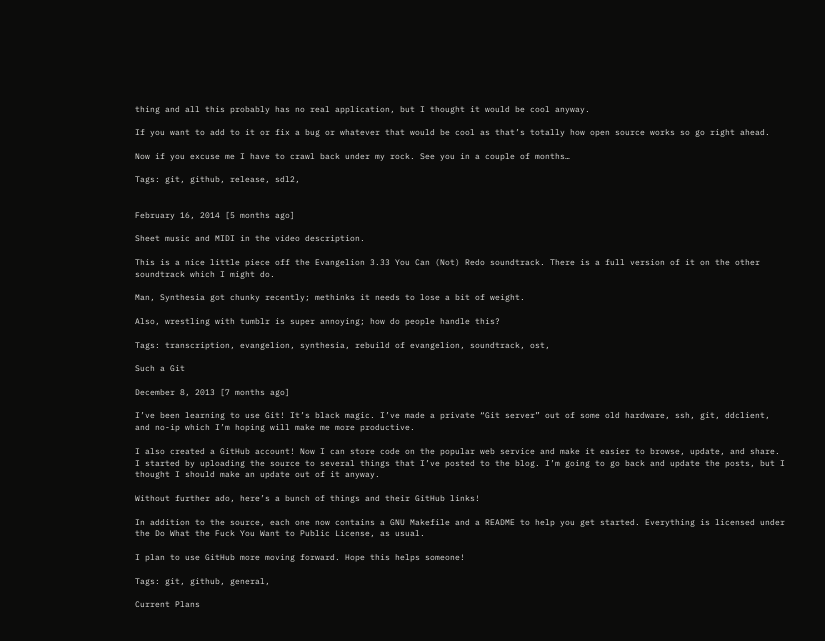thing and all this probably has no real application, but I thought it would be cool anyway.

If you want to add to it or fix a bug or whatever that would be cool as that’s totally how open source works so go right ahead.

Now if you excuse me I have to crawl back under my rock. See you in a couple of months…

Tags: git, github, release, sdl2,


February 16, 2014 [5 months ago]

Sheet music and MIDI in the video description.

This is a nice little piece off the Evangelion 3.33 You Can (Not) Redo soundtrack. There is a full version of it on the other soundtrack which I might do.

Man, Synthesia got chunky recently; methinks it needs to lose a bit of weight.

Also, wrestling with tumblr is super annoying; how do people handle this?

Tags: transcription, evangelion, synthesia, rebuild of evangelion, soundtrack, ost,

Such a Git

December 8, 2013 [7 months ago]

I’ve been learning to use Git! It’s black magic. I’ve made a private “Git server” out of some old hardware, ssh, git, ddclient, and no-ip which I’m hoping will make me more productive.

I also created a GitHub account! Now I can store code on the popular web service and make it easier to browse, update, and share. I started by uploading the source to several things that I’ve posted to the blog. I’m going to go back and update the posts, but I thought I should make an update out of it anyway.

Without further ado, here’s a bunch of things and their GitHub links!

In addition to the source, each one now contains a GNU Makefile and a README to help you get started. Everything is licensed under the Do What the Fuck You Want to Public License, as usual.

I plan to use GitHub more moving forward. Hope this helps someone!

Tags: git, github, general,

Current Plans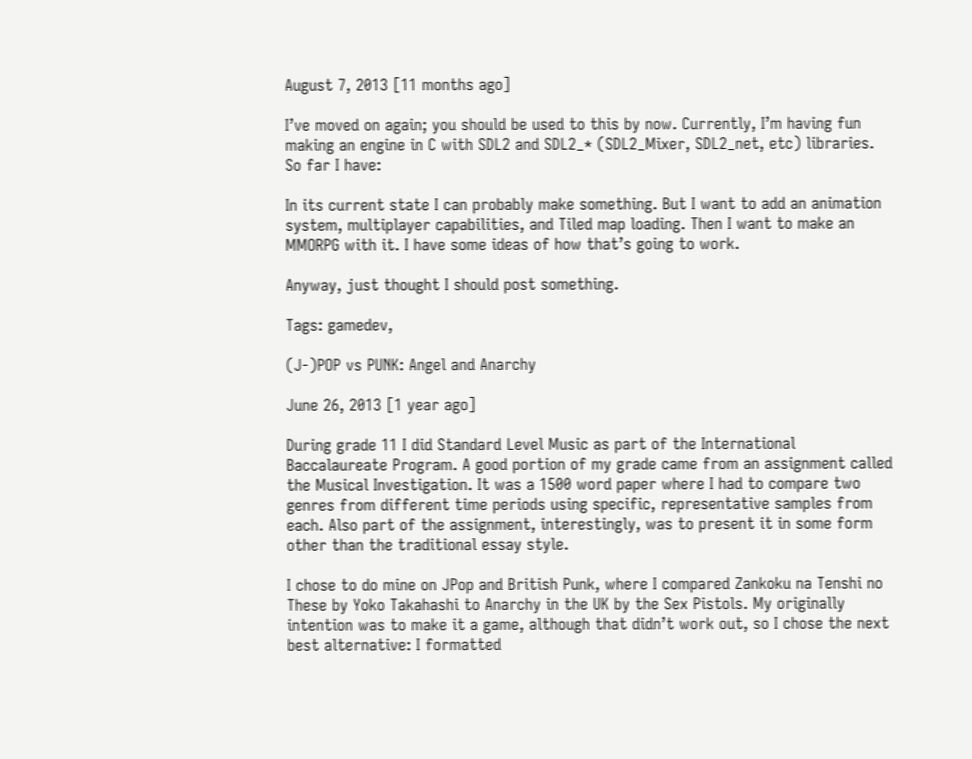August 7, 2013 [11 months ago]

I’ve moved on again; you should be used to this by now. Currently, I’m having fun making an engine in C with SDL2 and SDL2_* (SDL2_Mixer, SDL2_net, etc) libraries. So far I have:

In its current state I can probably make something. But I want to add an animation system, multiplayer capabilities, and Tiled map loading. Then I want to make an MMORPG with it. I have some ideas of how that’s going to work.

Anyway, just thought I should post something.

Tags: gamedev,

(J-)POP vs PUNK: Angel and Anarchy

June 26, 2013 [1 year ago]

During grade 11 I did Standard Level Music as part of the International Baccalaureate Program. A good portion of my grade came from an assignment called the Musical Investigation. It was a 1500 word paper where I had to compare two genres from different time periods using specific, representative samples from each. Also part of the assignment, interestingly, was to present it in some form other than the traditional essay style.

I chose to do mine on JPop and British Punk, where I compared Zankoku na Tenshi no These by Yoko Takahashi to Anarchy in the UK by the Sex Pistols. My originally intention was to make it a game, although that didn’t work out, so I chose the next best alternative: I formatted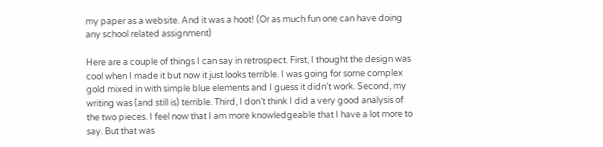my paper as a website. And it was a hoot! (Or as much fun one can have doing any school related assignment)

Here are a couple of things I can say in retrospect. First, I thought the design was cool when I made it but now it just looks terrible. I was going for some complex gold mixed in with simple blue elements and I guess it didn’t work. Second, my writing was (and still is) terrible. Third, I don’t think I did a very good analysis of the two pieces. I feel now that I am more knowledgeable that I have a lot more to say. But that was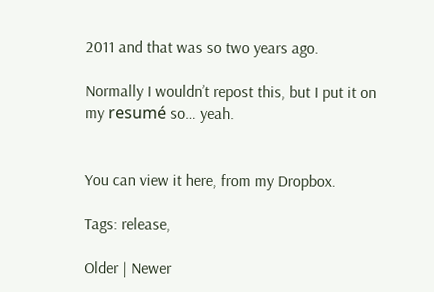2011 and that was so two years ago.

Normally I wouldn’t repost this, but I put it on my resumé so… yeah.


You can view it here, from my Dropbox.

Tags: release,

Older | Newer